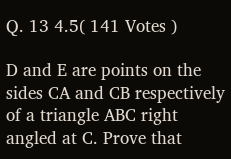Q. 13 4.5( 141 Votes )

D and E are points on the sides CA and CB respectively of a triangle ABC right angled at C. Prove that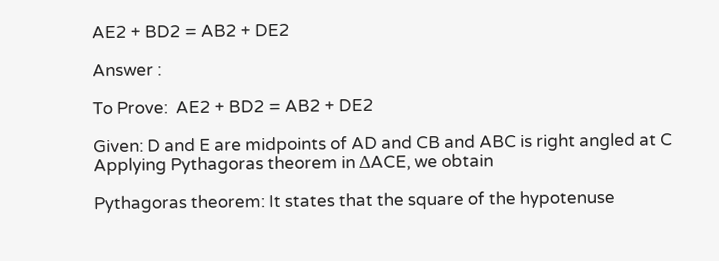AE2 + BD2 = AB2 + DE2

Answer :

To Prove:  AE2 + BD2 = AB2 + DE2

Given: D and E are midpoints of AD and CB and ABC is right angled at C
Applying Pythagoras theorem in ΔACE, we obtain

Pythagoras theorem: It states that the square of the hypotenuse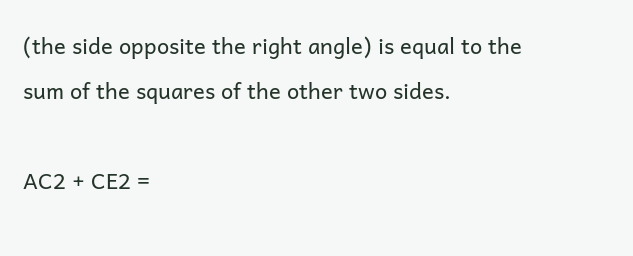(the side opposite the right angle) is equal to the sum of the squares of the other two sides.

AC2 + CE2 =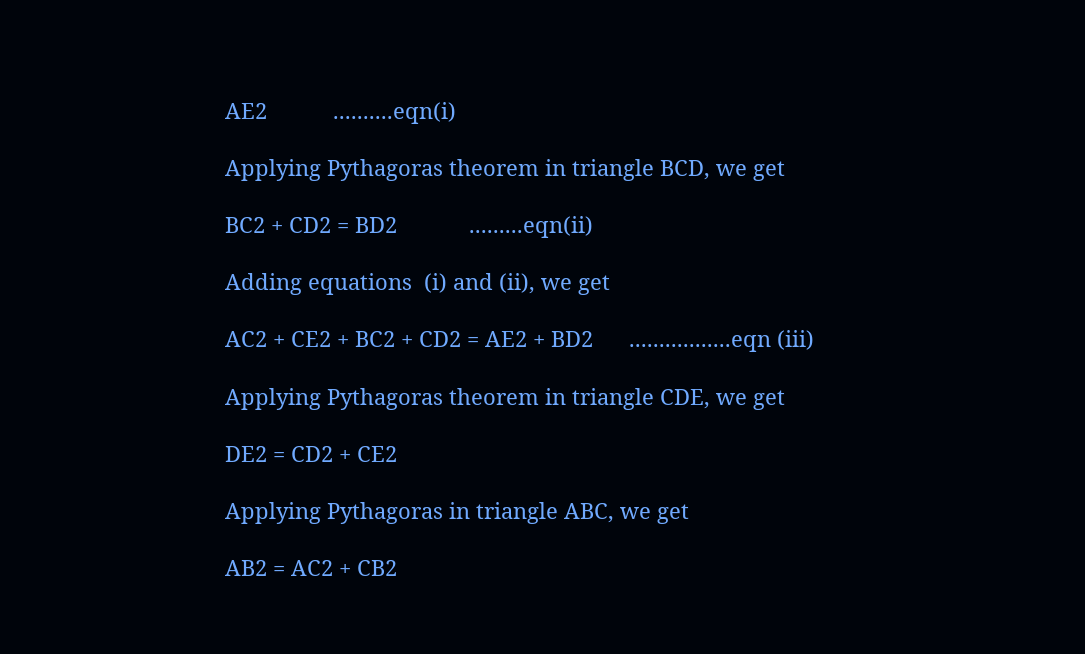AE2           ..........eqn(i)

Applying Pythagoras theorem in triangle BCD, we get

BC2 + CD2 = BD2            .........eqn(ii)

Adding equations  (i) and (ii), we get

AC2 + CE2 + BC2 + CD2 = AE2 + BD2      .................eqn (iii)

Applying Pythagoras theorem in triangle CDE, we get

DE2 = CD2 + CE2

Applying Pythagoras in triangle ABC, we get

AB2 = AC2 + CB2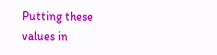Putting these values in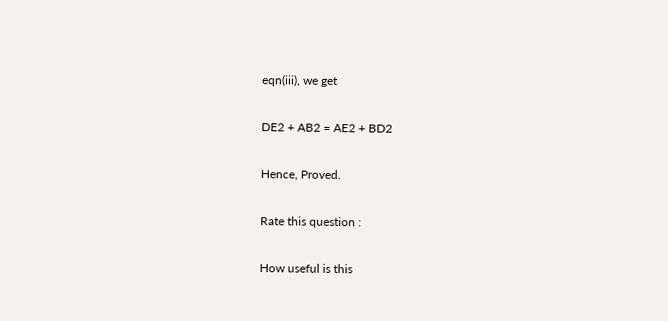eqn(iii), we get

DE2 + AB2 = AE2 + BD2

Hence, Proved.

Rate this question :

How useful is this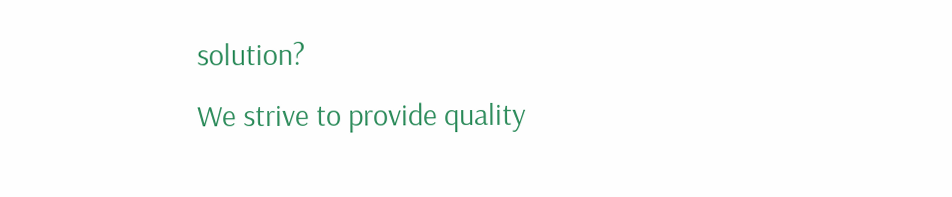solution?
We strive to provide quality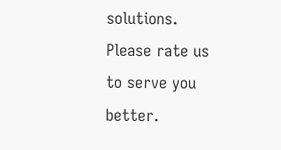solutions. Please rate us to serve you better.